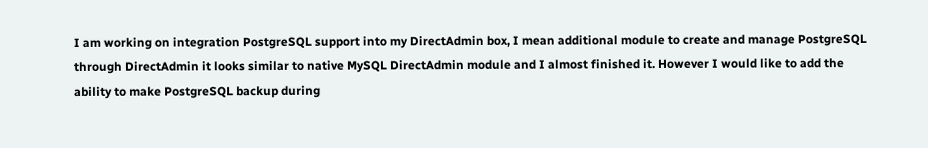I am working on integration PostgreSQL support into my DirectAdmin box, I mean additional module to create and manage PostgreSQL through DirectAdmin it looks similar to native MySQL DirectAdmin module and I almost finished it. However I would like to add the ability to make PostgreSQL backup during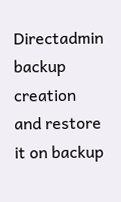Directadmin backup creation and restore it on backup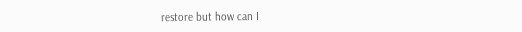restore but how can I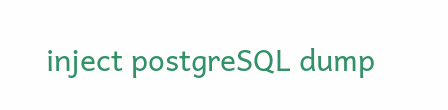inject postgreSQL dump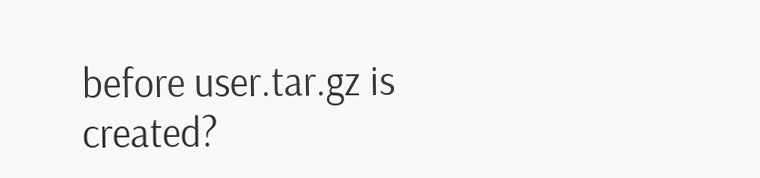before user.tar.gz is created?